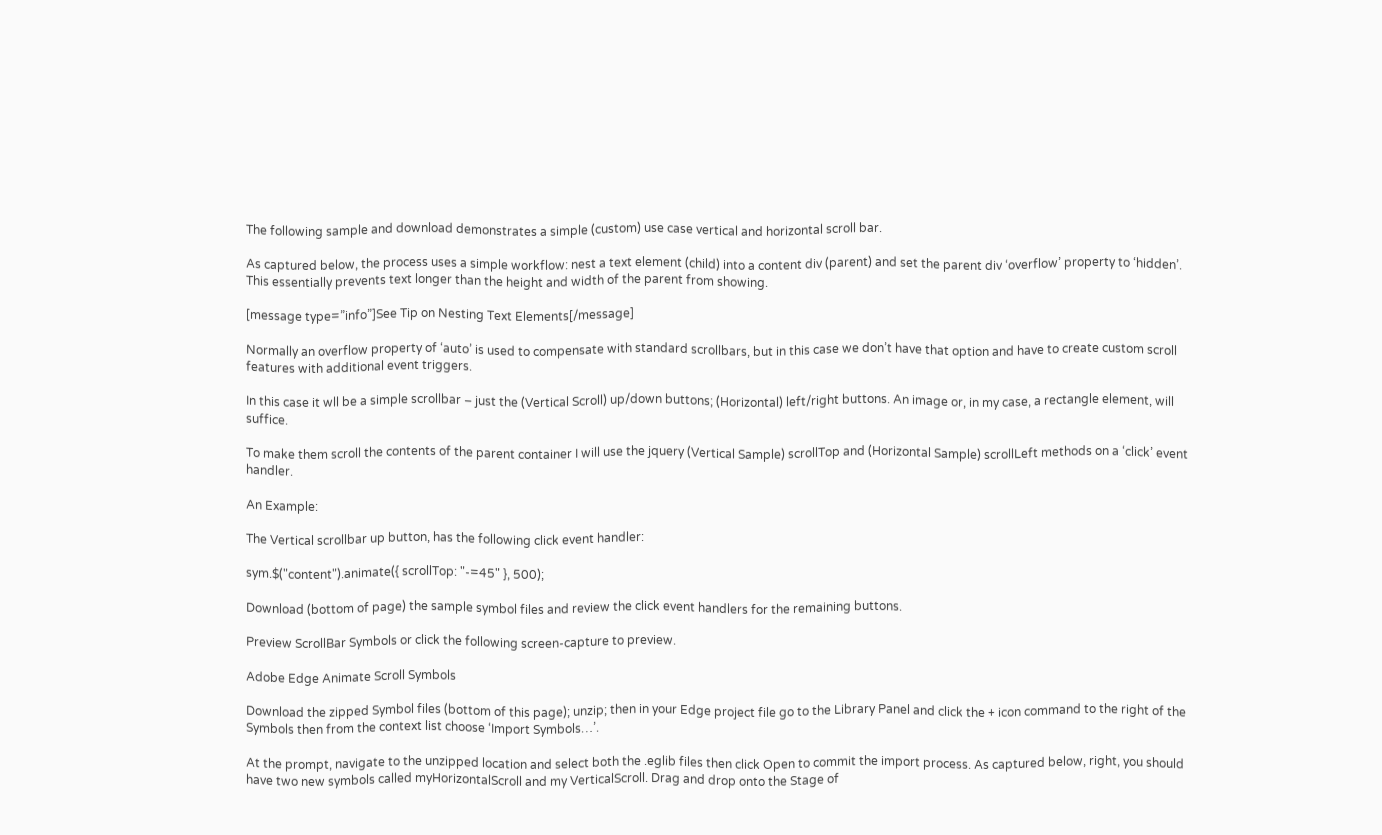The following sample and download demonstrates a simple (custom) use case vertical and horizontal scroll bar.

As captured below, the process uses a simple workflow: nest a text element (child) into a content div (parent) and set the parent div ‘overflow’ property to ‘hidden’. This essentially prevents text longer than the height and width of the parent from showing.

[message type=”info”]See Tip on Nesting Text Elements[/message]

Normally an overflow property of ‘auto’ is used to compensate with standard scrollbars, but in this case we don’t have that option and have to create custom scroll features with additional event triggers.

In this case it wll be a simple scrollbar – just the (Vertical Scroll) up/down buttons; (Horizontal) left/right buttons. An image or, in my case, a rectangle element, will suffice.

To make them scroll the contents of the parent container I will use the jquery (Vertical Sample) scrollTop and (Horizontal Sample) scrollLeft methods on a ‘click’ event handler.

An Example:

The Vertical scrollbar up button, has the following click event handler:

sym.$("content").animate({ scrollTop: "-=45" }, 500);

Download (bottom of page) the sample symbol files and review the click event handlers for the remaining buttons.

Preview ScrollBar Symbols or click the following screen-capture to preview.

Adobe Edge Animate Scroll Symbols

Download the zipped Symbol files (bottom of this page); unzip; then in your Edge project file go to the Library Panel and click the + icon command to the right of the Symbols then from the context list choose ‘Import Symbols…’.

At the prompt, navigate to the unzipped location and select both the .eglib files then click Open to commit the import process. As captured below, right, you should have two new symbols called myHorizontalScroll and my VerticalScroll. Drag and drop onto the Stage of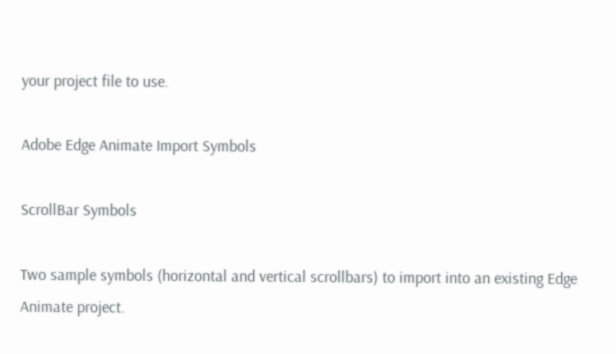your project file to use.

Adobe Edge Animate Import Symbols

ScrollBar Symbols

Two sample symbols (horizontal and vertical scrollbars) to import into an existing Edge Animate project.